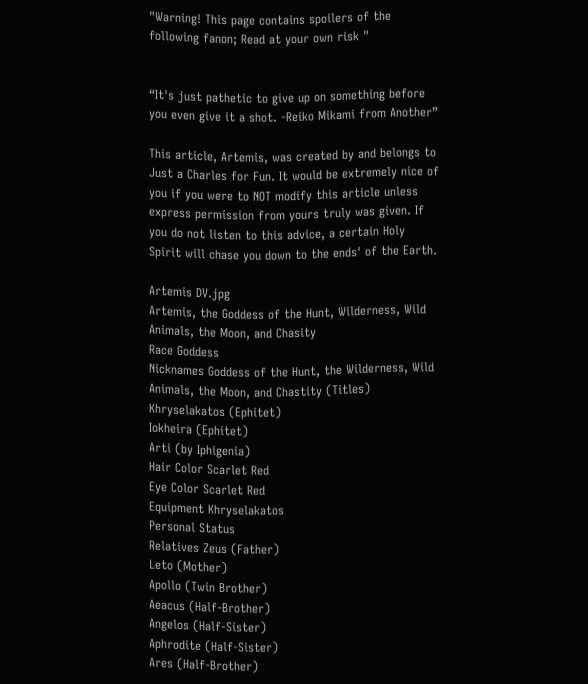"Warning! This page contains spoilers of the following fanon; Read at your own risk "


“It's just pathetic to give up on something before you even give it a shot. -Reiko Mikami from Another”

This article, Artemis, was created by and belongs to Just a Charles for Fun. It would be extremely nice of you if you were to NOT modify this article unless express permission from yours truly was given. If you do not listen to this advice, a certain Holy Spirit will chase you down to the ends' of the Earth.

Artemis DV.jpg
Artemis, the Goddess of the Hunt, Wilderness, Wild Animals, the Moon, and Chasity
Race Goddess
Nicknames Goddess of the Hunt, the Wilderness, Wild Animals, the Moon, and Chastity (Titles)
Khryselakatos (Ephitet)
Iokheira (Ephitet)
Arti (by Iphigenia)
Hair Color Scarlet Red
Eye Color Scarlet Red
Equipment Khryselakatos
Personal Status
Relatives Zeus (Father)
Leto (Mother)
Apollo (Twin Brother)
Aeacus (Half-Brother)
Angelos (Half-Sister)
Aphrodite (Half-Sister)
Ares (Half-Brother)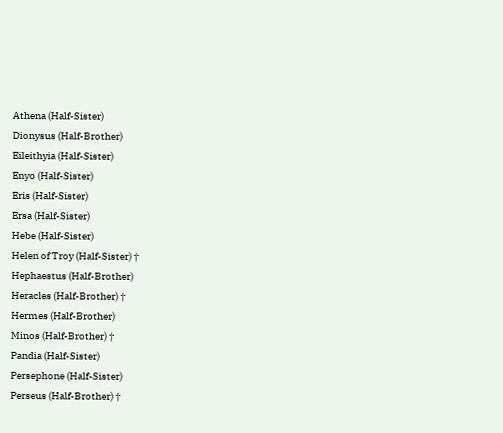Athena (Half-Sister)
Dionysus (Half-Brother)
Eileithyia (Half-Sister)
Enyo (Half-Sister)
Eris (Half-Sister)
Ersa (Half-Sister)
Hebe (Half-Sister)
Helen of Troy (Half-Sister) †
Hephaestus (Half-Brother)
Heracles (Half-Brother) †
Hermes (Half-Brother)
Minos (Half-Brother) †
Pandia (Half-Sister)
Persephone (Half-Sister)
Perseus (Half-Brother) †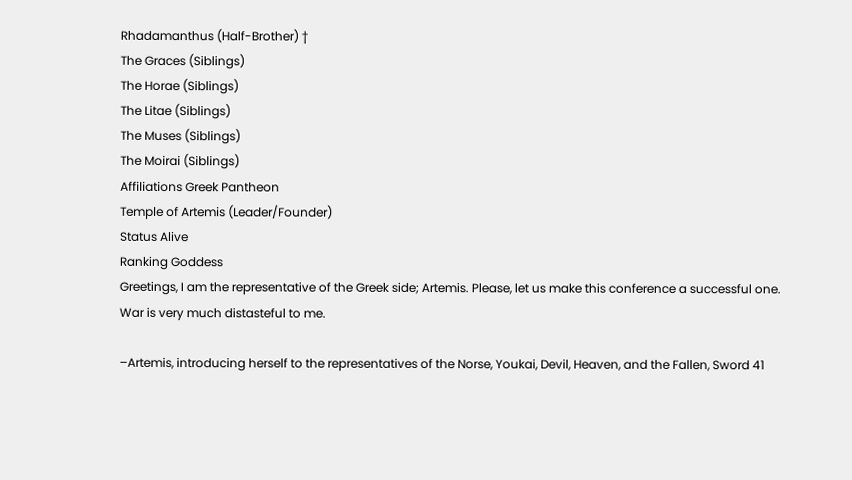Rhadamanthus (Half-Brother) †
The Graces (Siblings)
The Horae (Siblings)
The Litae (Siblings)
The Muses (Siblings)
The Moirai (Siblings)
Affiliations Greek Pantheon
Temple of Artemis (Leader/Founder)
Status Alive
Ranking Goddess
Greetings, I am the representative of the Greek side; Artemis. Please, let us make this conference a successful one. War is very much distasteful to me.

–Artemis, introducing herself to the representatives of the Norse, Youkai, Devil, Heaven, and the Fallen, Sword 41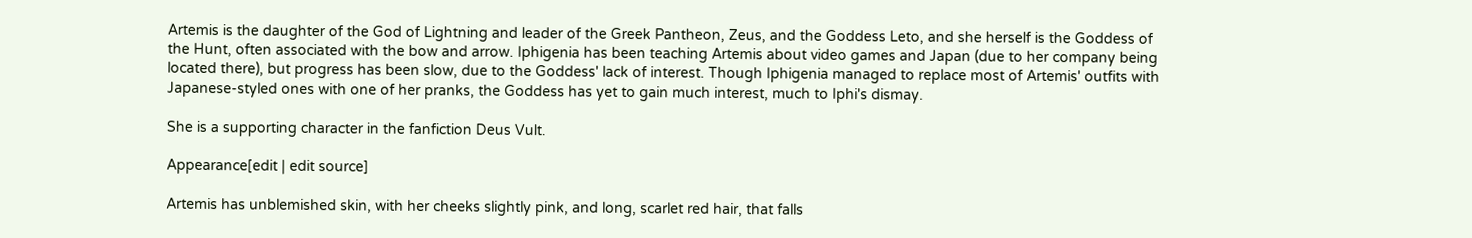Artemis is the daughter of the God of Lightning and leader of the Greek Pantheon, Zeus, and the Goddess Leto, and she herself is the Goddess of the Hunt, often associated with the bow and arrow. Iphigenia has been teaching Artemis about video games and Japan (due to her company being located there), but progress has been slow, due to the Goddess' lack of interest. Though Iphigenia managed to replace most of Artemis' outfits with Japanese-styled ones with one of her pranks, the Goddess has yet to gain much interest, much to Iphi's dismay.

She is a supporting character in the fanfiction Deus Vult.

Appearance[edit | edit source]

Artemis has unblemished skin, with her cheeks slightly pink, and long, scarlet red hair, that falls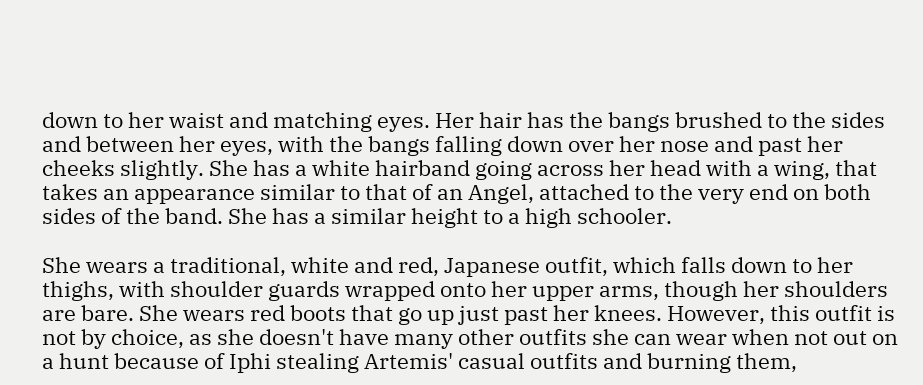down to her waist and matching eyes. Her hair has the bangs brushed to the sides and between her eyes, with the bangs falling down over her nose and past her cheeks slightly. She has a white hairband going across her head with a wing, that takes an appearance similar to that of an Angel, attached to the very end on both sides of the band. She has a similar height to a high schooler.

She wears a traditional, white and red, Japanese outfit, which falls down to her thighs, with shoulder guards wrapped onto her upper arms, though her shoulders are bare. She wears red boots that go up just past her knees. However, this outfit is not by choice, as she doesn't have many other outfits she can wear when not out on a hunt because of Iphi stealing Artemis' casual outfits and burning them,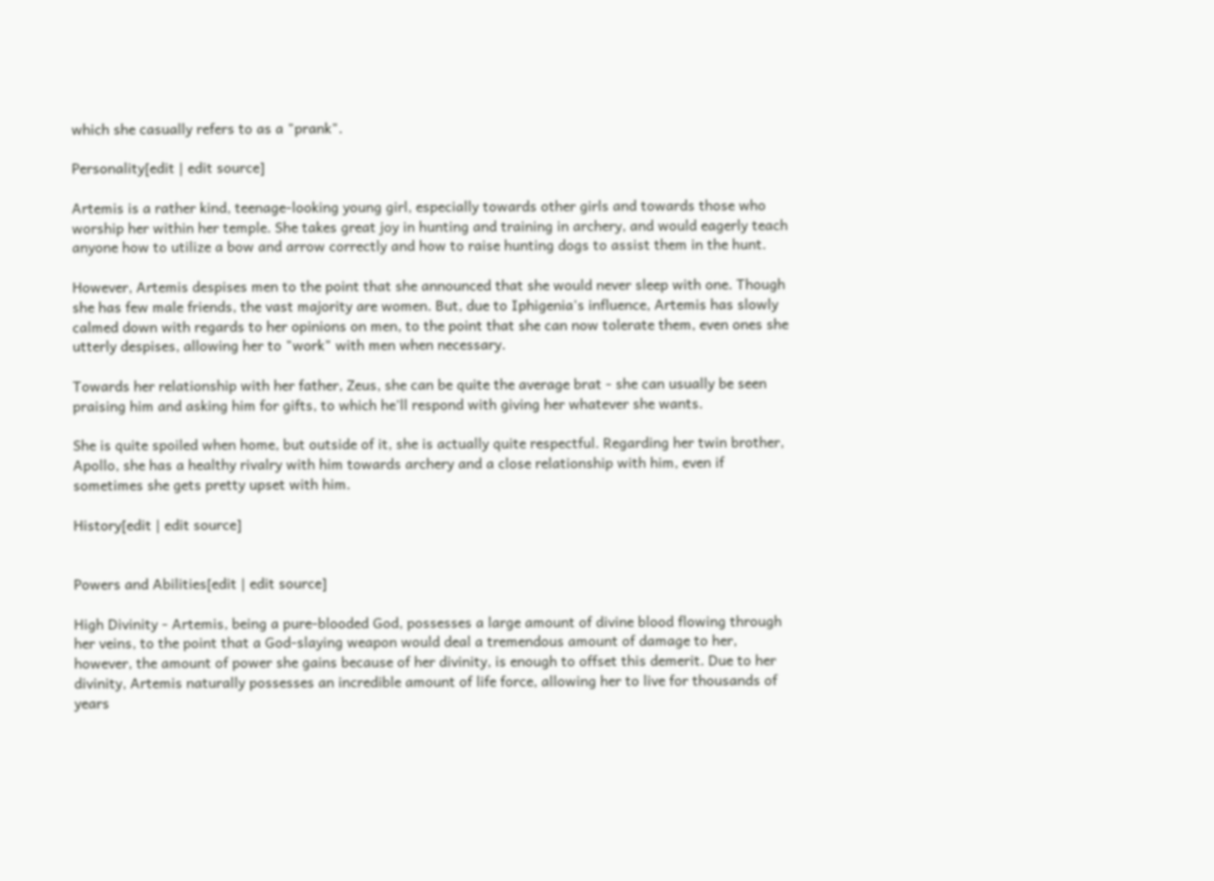which she casually refers to as a "prank".

Personality[edit | edit source]

Artemis is a rather kind, teenage-looking young girl, especially towards other girls and towards those who worship her within her temple. She takes great joy in hunting and training in archery, and would eagerly teach anyone how to utilize a bow and arrow correctly and how to raise hunting dogs to assist them in the hunt.

However, Artemis despises men to the point that she announced that she would never sleep with one. Though she has few male friends, the vast majority are women. But, due to Iphigenia's influence, Artemis has slowly calmed down with regards to her opinions on men, to the point that she can now tolerate them, even ones she utterly despises, allowing her to "work" with men when necessary.

Towards her relationship with her father, Zeus, she can be quite the average brat - she can usually be seen praising him and asking him for gifts, to which he'll respond with giving her whatever she wants.

She is quite spoiled when home, but outside of it, she is actually quite respectful. Regarding her twin brother, Apollo, she has a healthy rivalry with him towards archery and a close relationship with him, even if sometimes she gets pretty upset with him.

History[edit | edit source]


Powers and Abilities[edit | edit source]

High Divinity - Artemis, being a pure-blooded God, possesses a large amount of divine blood flowing through her veins, to the point that a God-slaying weapon would deal a tremendous amount of damage to her, however, the amount of power she gains because of her divinity, is enough to offset this demerit. Due to her divinity, Artemis naturally possesses an incredible amount of life force, allowing her to live for thousands of years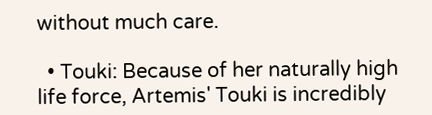without much care.

  • Touki: Because of her naturally high life force, Artemis' Touki is incredibly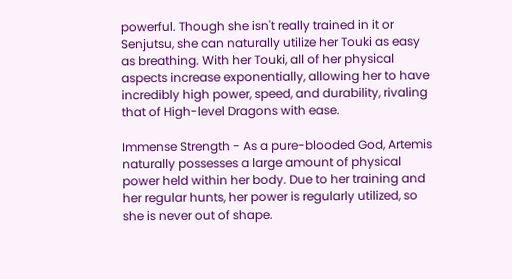powerful. Though she isn't really trained in it or Senjutsu, she can naturally utilize her Touki as easy as breathing. With her Touki, all of her physical aspects increase exponentially, allowing her to have incredibly high power, speed, and durability, rivaling that of High-level Dragons with ease.

Immense Strength - As a pure-blooded God, Artemis naturally possesses a large amount of physical power held within her body. Due to her training and her regular hunts, her power is regularly utilized, so she is never out of shape.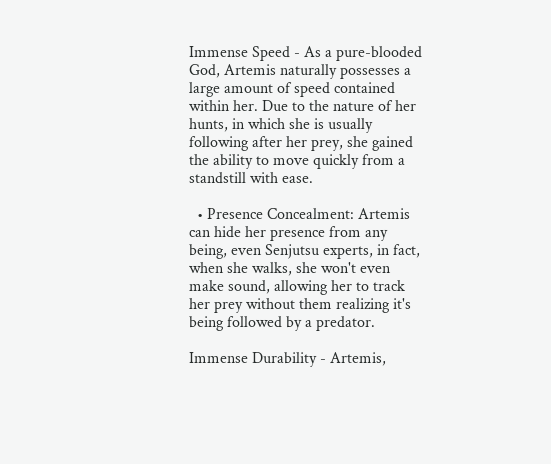Immense Speed - As a pure-blooded God, Artemis naturally possesses a large amount of speed contained within her. Due to the nature of her hunts, in which she is usually following after her prey, she gained the ability to move quickly from a standstill with ease.

  • Presence Concealment: Artemis can hide her presence from any being, even Senjutsu experts, in fact, when she walks, she won't even make sound, allowing her to track her prey without them realizing it's being followed by a predator.

Immense Durability - Artemis,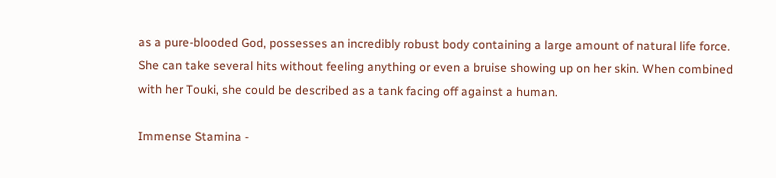as a pure-blooded God, possesses an incredibly robust body containing a large amount of natural life force. She can take several hits without feeling anything or even a bruise showing up on her skin. When combined with her Touki, she could be described as a tank facing off against a human.

Immense Stamina -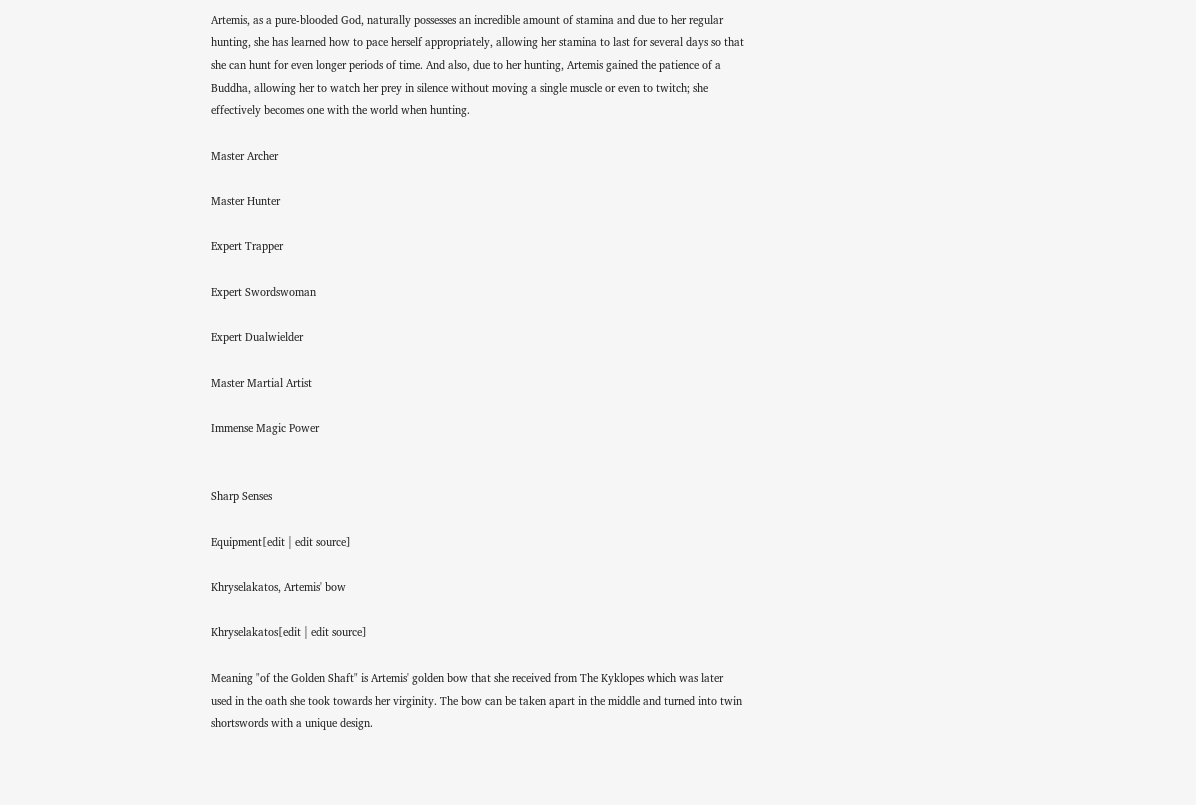Artemis, as a pure-blooded God, naturally possesses an incredible amount of stamina and due to her regular hunting, she has learned how to pace herself appropriately, allowing her stamina to last for several days so that she can hunt for even longer periods of time. And also, due to her hunting, Artemis gained the patience of a Buddha, allowing her to watch her prey in silence without moving a single muscle or even to twitch; she effectively becomes one with the world when hunting.

Master Archer

Master Hunter

Expert Trapper

Expert Swordswoman

Expert Dualwielder

Master Martial Artist

Immense Magic Power


Sharp Senses

Equipment[edit | edit source]

Khryselakatos, Artemis' bow

Khryselakatos[edit | edit source]

Meaning "of the Golden Shaft" is Artemis' golden bow that she received from The Kyklopes which was later used in the oath she took towards her virginity. The bow can be taken apart in the middle and turned into twin shortswords with a unique design.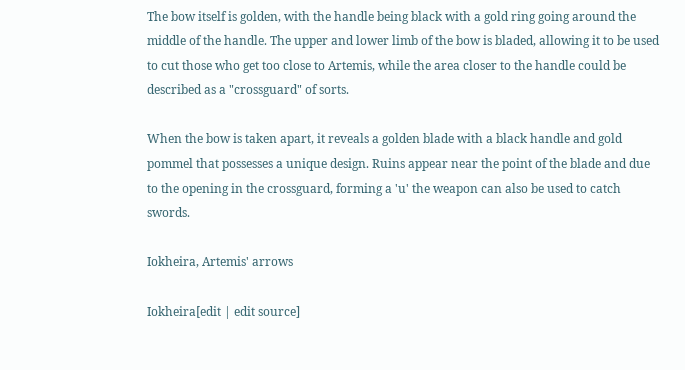The bow itself is golden, with the handle being black with a gold ring going around the middle of the handle. The upper and lower limb of the bow is bladed, allowing it to be used to cut those who get too close to Artemis, while the area closer to the handle could be described as a "crossguard" of sorts.

When the bow is taken apart, it reveals a golden blade with a black handle and gold pommel that possesses a unique design. Ruins appear near the point of the blade and due to the opening in the crossguard, forming a 'u' the weapon can also be used to catch swords.

Iokheira, Artemis' arrows

Iokheira[edit | edit source]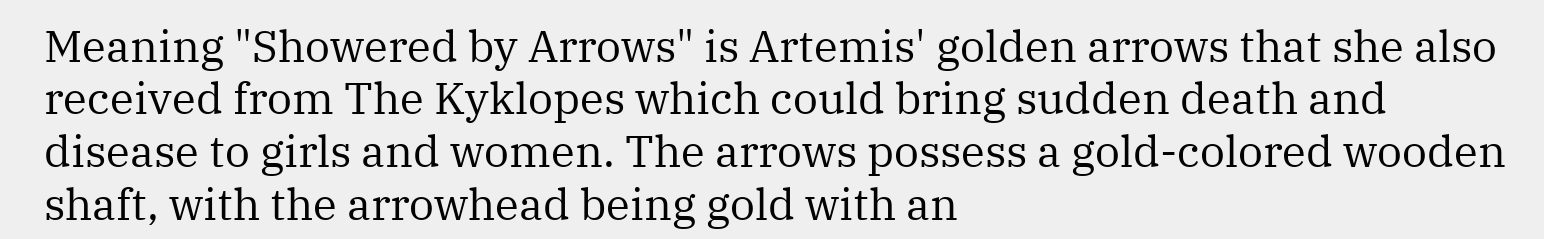Meaning "Showered by Arrows" is Artemis' golden arrows that she also received from The Kyklopes which could bring sudden death and disease to girls and women. The arrows possess a gold-colored wooden shaft, with the arrowhead being gold with an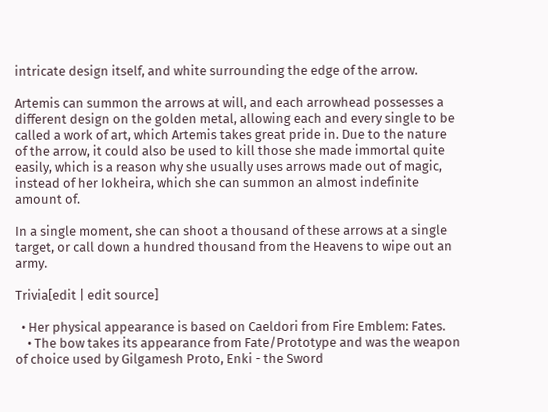intricate design itself, and white surrounding the edge of the arrow.

Artemis can summon the arrows at will, and each arrowhead possesses a different design on the golden metal, allowing each and every single to be called a work of art, which Artemis takes great pride in. Due to the nature of the arrow, it could also be used to kill those she made immortal quite easily, which is a reason why she usually uses arrows made out of magic, instead of her Iokheira, which she can summon an almost indefinite amount of.

In a single moment, she can shoot a thousand of these arrows at a single target, or call down a hundred thousand from the Heavens to wipe out an army.

Trivia[edit | edit source]

  • Her physical appearance is based on Caeldori from Fire Emblem: Fates.
    • The bow takes its appearance from Fate/Prototype and was the weapon of choice used by Gilgamesh Proto, Enki - the Sword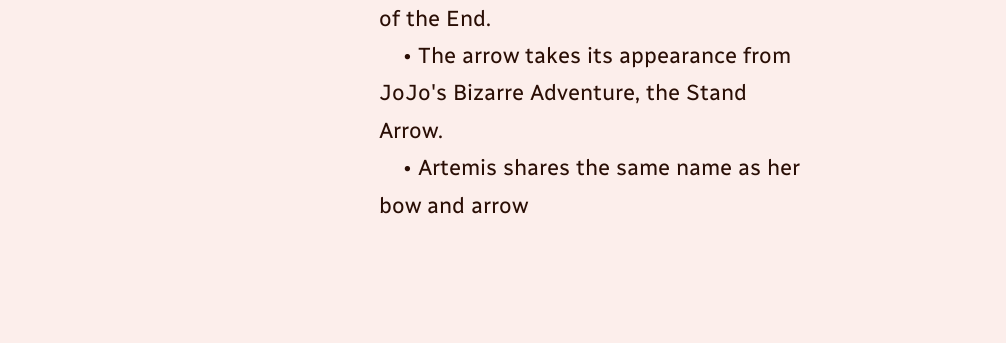of the End.
    • The arrow takes its appearance from JoJo's Bizarre Adventure, the Stand Arrow.
    • Artemis shares the same name as her bow and arrow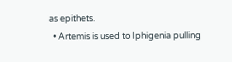as epithets.
  • Artemis is used to Iphigenia pulling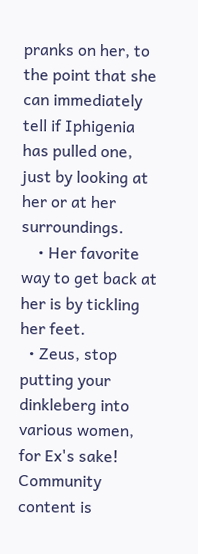pranks on her, to the point that she can immediately tell if Iphigenia has pulled one, just by looking at her or at her surroundings.
    • Her favorite way to get back at her is by tickling her feet.
  • Zeus, stop putting your dinkleberg into various women, for Ex's sake!
Community content is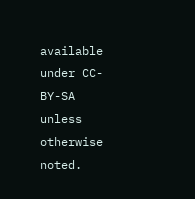available under CC-BY-SA unless otherwise noted.